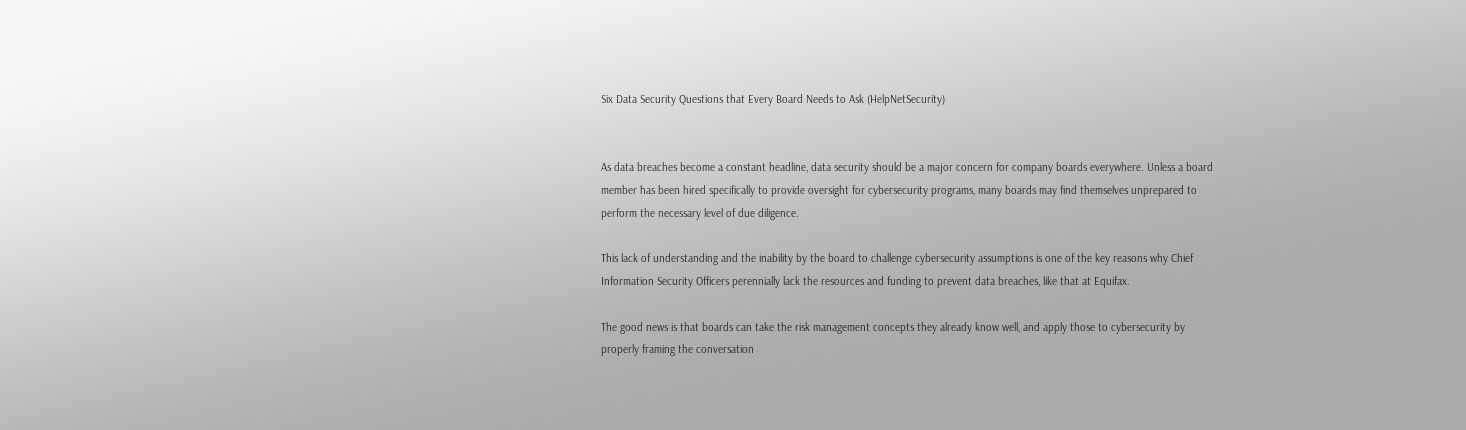Six Data Security Questions that Every Board Needs to Ask (HelpNetSecurity)


As data breaches become a constant headline, data security should be a major concern for company boards everywhere. Unless a board member has been hired specifically to provide oversight for cybersecurity programs, many boards may find themselves unprepared to perform the necessary level of due diligence.

This lack of understanding and the inability by the board to challenge cybersecurity assumptions is one of the key reasons why Chief Information Security Officers perennially lack the resources and funding to prevent data breaches, like that at Equifax.

The good news is that boards can take the risk management concepts they already know well, and apply those to cybersecurity by properly framing the conversation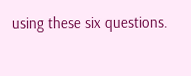using these six questions.